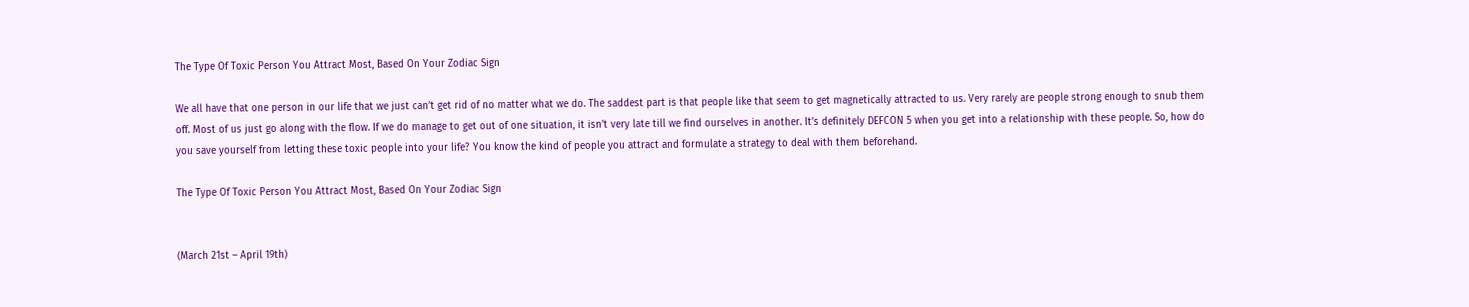The Type Of Toxic Person You Attract Most, Based On Your Zodiac Sign

We all have that one person in our life that we just can’t get rid of no matter what we do. The saddest part is that people like that seem to get magnetically attracted to us. Very rarely are people strong enough to snub them off. Most of us just go along with the flow. If we do manage to get out of one situation, it isn’t very late till we find ourselves in another. It’s definitely DEFCON 5 when you get into a relationship with these people. So, how do you save yourself from letting these toxic people into your life? You know the kind of people you attract and formulate a strategy to deal with them beforehand.

The Type Of Toxic Person You Attract Most, Based On Your Zodiac Sign


(March 21st – April 19th)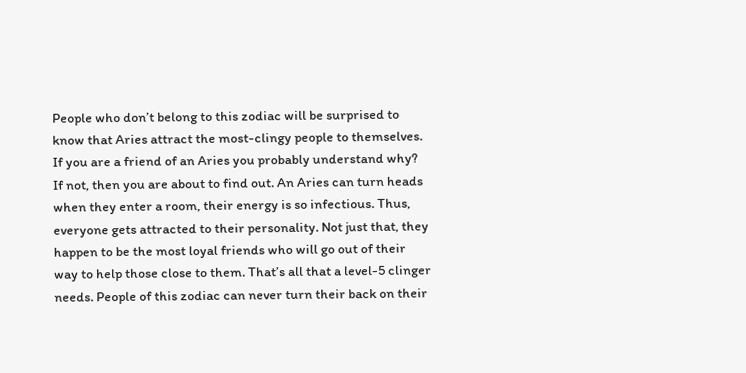People who don’t belong to this zodiac will be surprised to know that Aries attract the most-clingy people to themselves. If you are a friend of an Aries you probably understand why? If not, then you are about to find out. An Aries can turn heads when they enter a room, their energy is so infectious. Thus, everyone gets attracted to their personality. Not just that, they happen to be the most loyal friends who will go out of their way to help those close to them. That’s all that a level-5 clinger needs. People of this zodiac can never turn their back on their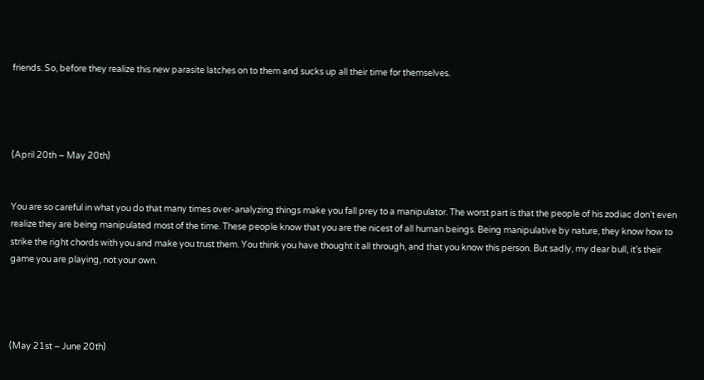friends. So, before they realize this new parasite latches on to them and sucks up all their time for themselves.




(April 20th – May 20th)


You are so careful in what you do that many times over-analyzing things make you fall prey to a manipulator. The worst part is that the people of his zodiac don’t even realize they are being manipulated most of the time. These people know that you are the nicest of all human beings. Being manipulative by nature, they know how to strike the right chords with you and make you trust them. You think you have thought it all through, and that you know this person. But sadly, my dear bull, it’s their game you are playing, not your own.




(May 21st – June 20th)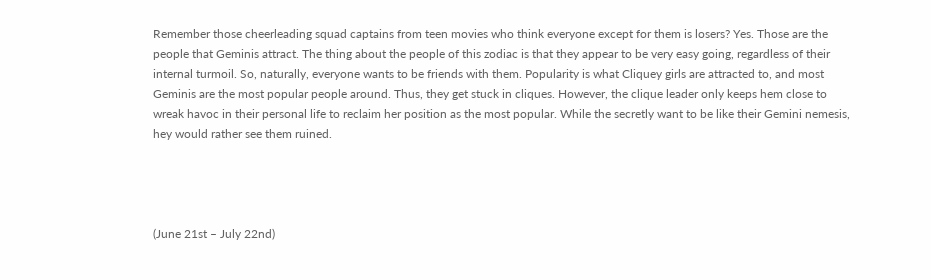Remember those cheerleading squad captains from teen movies who think everyone except for them is losers? Yes. Those are the people that Geminis attract. The thing about the people of this zodiac is that they appear to be very easy going, regardless of their internal turmoil. So, naturally, everyone wants to be friends with them. Popularity is what Cliquey girls are attracted to, and most Geminis are the most popular people around. Thus, they get stuck in cliques. However, the clique leader only keeps hem close to wreak havoc in their personal life to reclaim her position as the most popular. While the secretly want to be like their Gemini nemesis, hey would rather see them ruined.




(June 21st – July 22nd)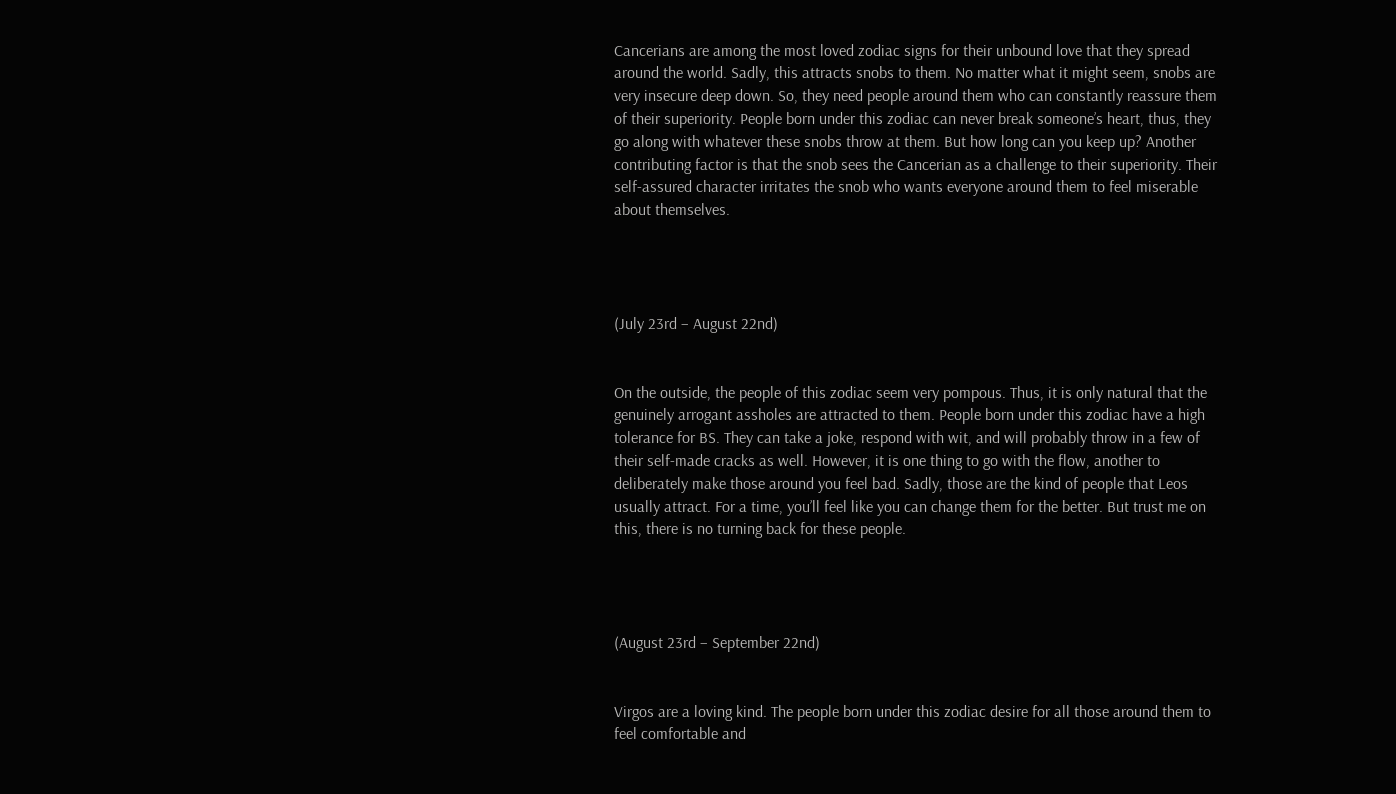Cancerians are among the most loved zodiac signs for their unbound love that they spread around the world. Sadly, this attracts snobs to them. No matter what it might seem, snobs are very insecure deep down. So, they need people around them who can constantly reassure them of their superiority. People born under this zodiac can never break someone’s heart, thus, they go along with whatever these snobs throw at them. But how long can you keep up? Another contributing factor is that the snob sees the Cancerian as a challenge to their superiority. Their self-assured character irritates the snob who wants everyone around them to feel miserable about themselves.




(July 23rd – August 22nd)


On the outside, the people of this zodiac seem very pompous. Thus, it is only natural that the genuinely arrogant assholes are attracted to them. People born under this zodiac have a high tolerance for BS. They can take a joke, respond with wit, and will probably throw in a few of their self-made cracks as well. However, it is one thing to go with the flow, another to deliberately make those around you feel bad. Sadly, those are the kind of people that Leos usually attract. For a time, you’ll feel like you can change them for the better. But trust me on this, there is no turning back for these people.




(August 23rd – September 22nd)


Virgos are a loving kind. The people born under this zodiac desire for all those around them to feel comfortable and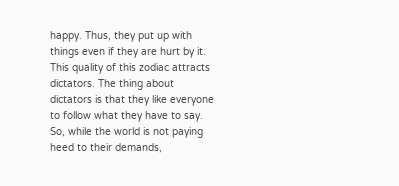happy. Thus, they put up with things even if they are hurt by it. This quality of this zodiac attracts dictators. The thing about dictators is that they like everyone to follow what they have to say. So, while the world is not paying heed to their demands,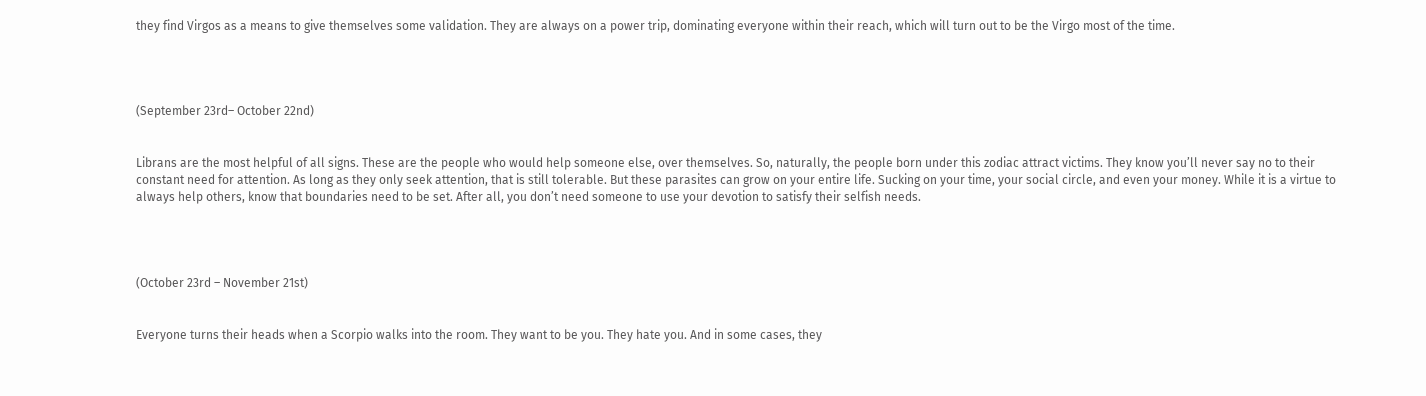they find Virgos as a means to give themselves some validation. They are always on a power trip, dominating everyone within their reach, which will turn out to be the Virgo most of the time.




(September 23rd– October 22nd)


Librans are the most helpful of all signs. These are the people who would help someone else, over themselves. So, naturally, the people born under this zodiac attract victims. They know you’ll never say no to their constant need for attention. As long as they only seek attention, that is still tolerable. But these parasites can grow on your entire life. Sucking on your time, your social circle, and even your money. While it is a virtue to always help others, know that boundaries need to be set. After all, you don’t need someone to use your devotion to satisfy their selfish needs.




(October 23rd – November 21st)


Everyone turns their heads when a Scorpio walks into the room. They want to be you. They hate you. And in some cases, they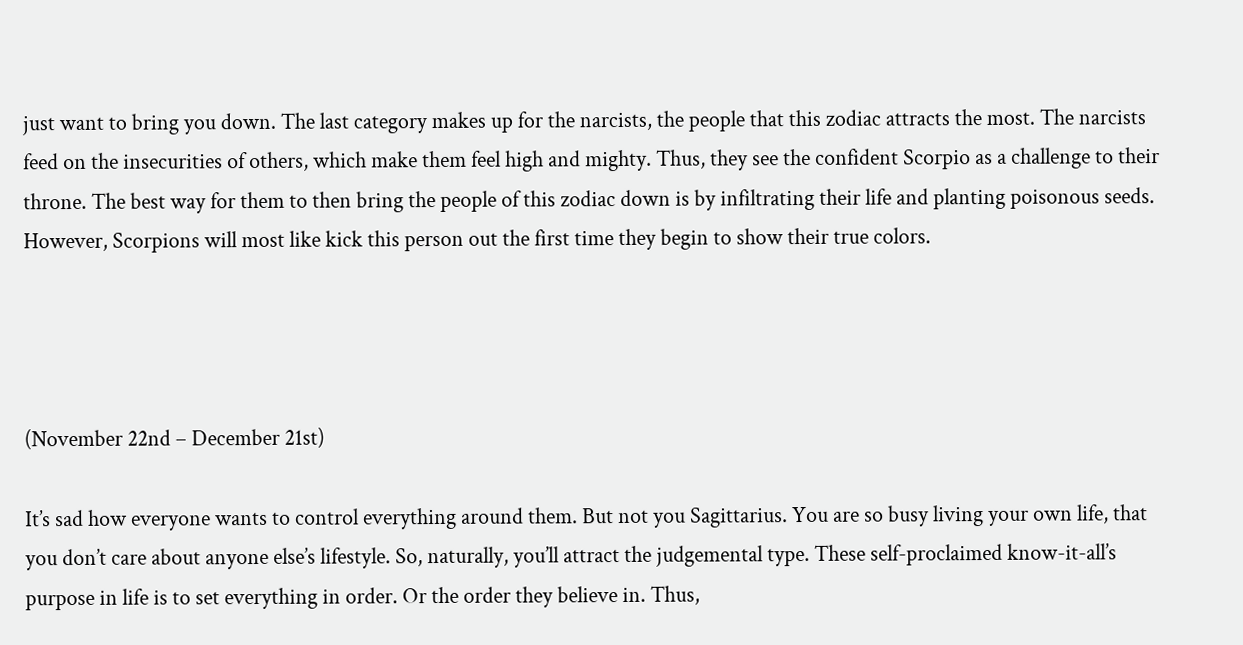just want to bring you down. The last category makes up for the narcists, the people that this zodiac attracts the most. The narcists feed on the insecurities of others, which make them feel high and mighty. Thus, they see the confident Scorpio as a challenge to their throne. The best way for them to then bring the people of this zodiac down is by infiltrating their life and planting poisonous seeds. However, Scorpions will most like kick this person out the first time they begin to show their true colors.




(November 22nd – December 21st)

It’s sad how everyone wants to control everything around them. But not you Sagittarius. You are so busy living your own life, that you don’t care about anyone else’s lifestyle. So, naturally, you’ll attract the judgemental type. These self-proclaimed know-it-all’s purpose in life is to set everything in order. Or the order they believe in. Thus,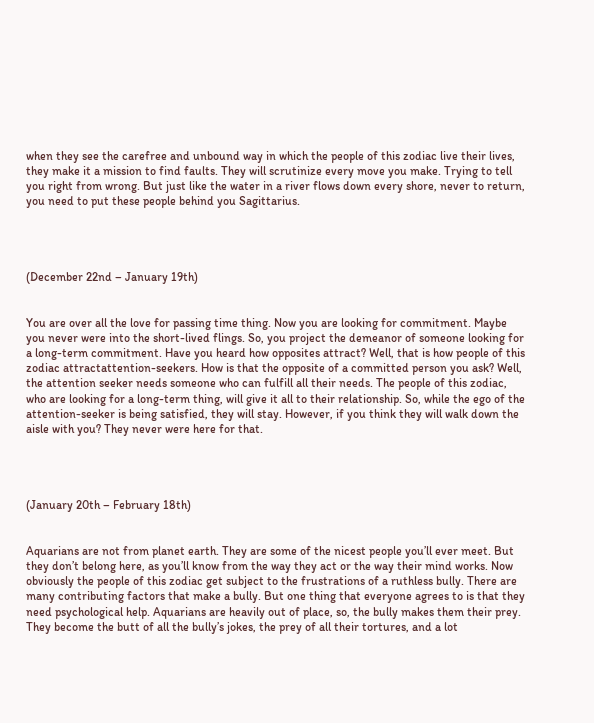when they see the carefree and unbound way in which the people of this zodiac live their lives, they make it a mission to find faults. They will scrutinize every move you make. Trying to tell you right from wrong. But just like the water in a river flows down every shore, never to return, you need to put these people behind you Sagittarius.




(December 22nd – January 19th)


You are over all the love for passing time thing. Now you are looking for commitment. Maybe you never were into the short-lived flings. So, you project the demeanor of someone looking for a long-term commitment. Have you heard how opposites attract? Well, that is how people of this zodiac attractattention-seekers. How is that the opposite of a committed person you ask? Well, the attention seeker needs someone who can fulfill all their needs. The people of this zodiac, who are looking for a long-term thing, will give it all to their relationship. So, while the ego of the attention-seeker is being satisfied, they will stay. However, if you think they will walk down the aisle with you? They never were here for that.




(January 20th – February 18th)


Aquarians are not from planet earth. They are some of the nicest people you’ll ever meet. But they don’t belong here, as you’ll know from the way they act or the way their mind works. Now obviously the people of this zodiac get subject to the frustrations of a ruthless bully. There are many contributing factors that make a bully. But one thing that everyone agrees to is that they need psychological help. Aquarians are heavily out of place, so, the bully makes them their prey. They become the butt of all the bully’s jokes, the prey of all their tortures, and a lot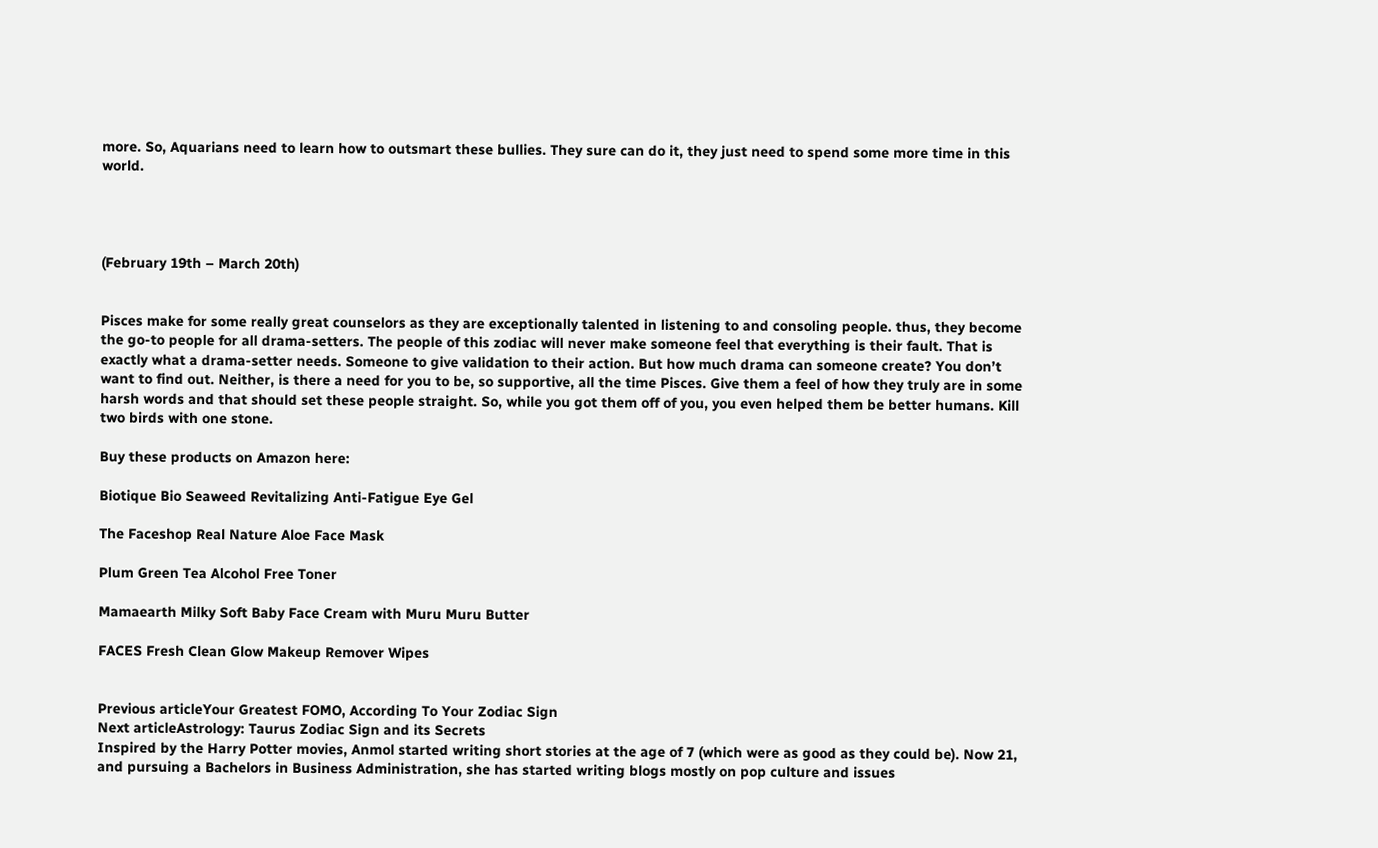more. So, Aquarians need to learn how to outsmart these bullies. They sure can do it, they just need to spend some more time in this world.




(February 19th – March 20th)


Pisces make for some really great counselors as they are exceptionally talented in listening to and consoling people. thus, they become the go-to people for all drama-setters. The people of this zodiac will never make someone feel that everything is their fault. That is exactly what a drama-setter needs. Someone to give validation to their action. But how much drama can someone create? You don’t want to find out. Neither, is there a need for you to be, so supportive, all the time Pisces. Give them a feel of how they truly are in some harsh words and that should set these people straight. So, while you got them off of you, you even helped them be better humans. Kill two birds with one stone.

Buy these products on Amazon here:

Biotique Bio Seaweed Revitalizing Anti-Fatigue Eye Gel

The Faceshop Real Nature Aloe Face Mask

Plum Green Tea Alcohol Free Toner

Mamaearth Milky Soft Baby Face Cream with Muru Muru Butter

FACES Fresh Clean Glow Makeup Remover Wipes


Previous articleYour Greatest FOMO, According To Your Zodiac Sign
Next articleAstrology: Taurus Zodiac Sign and its Secrets
Inspired by the Harry Potter movies, Anmol started writing short stories at the age of 7 (which were as good as they could be). Now 21, and pursuing a Bachelors in Business Administration, she has started writing blogs mostly on pop culture and issues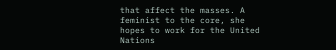that affect the masses. A feminist to the core, she hopes to work for the United Nations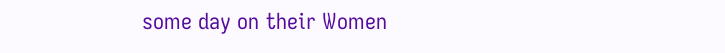some day on their Women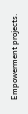Empowerment projects.